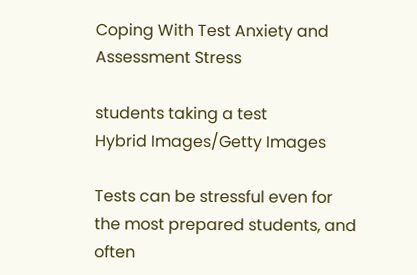Coping With Test Anxiety and Assessment Stress

students taking a test
Hybrid Images/Getty Images

Tests can be stressful even for the most prepared students, and often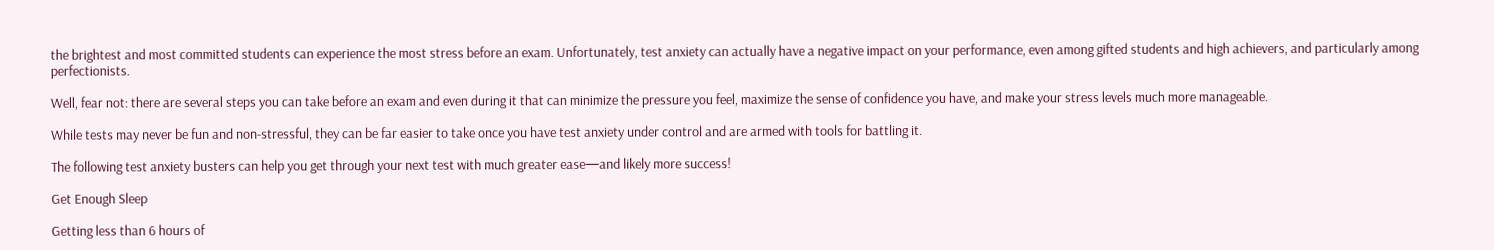the brightest and most committed students can experience the most stress before an exam. Unfortunately, test anxiety can actually have a negative impact on your performance, even among gifted students and high achievers, and particularly among perfectionists.

Well, fear not: there are several steps you can take before an exam and even during it that can minimize the pressure you feel, maximize the sense of confidence you have, and make your stress levels much more manageable.

While tests may never be fun and non-stressful, they can be far easier to take once you have test anxiety under control and are armed with tools for battling it.

The following test anxiety busters can help you get through your next test with much greater ease—and likely more success!

Get Enough Sleep

Getting less than 6 hours of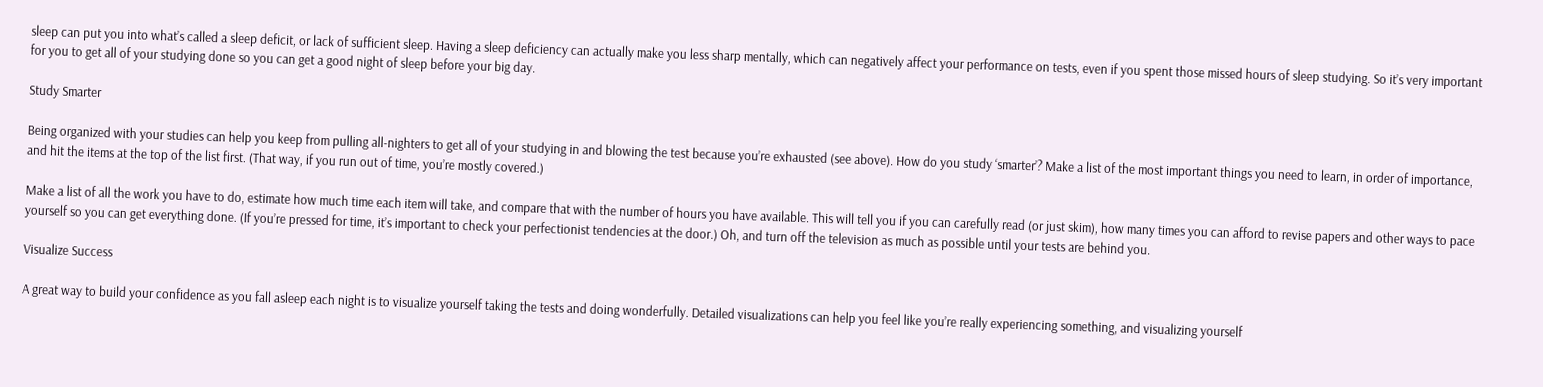sleep can put you into what’s called a sleep deficit, or lack of sufficient sleep. Having a sleep deficiency can actually make you less sharp mentally, which can negatively affect your performance on tests, even if you spent those missed hours of sleep studying. So it’s very important for you to get all of your studying done so you can get a good night of sleep before your big day.

Study Smarter

Being organized with your studies can help you keep from pulling all-nighters to get all of your studying in and blowing the test because you’re exhausted (see above). How do you study ‘smarter’? Make a list of the most important things you need to learn, in order of importance, and hit the items at the top of the list first. (That way, if you run out of time, you’re mostly covered.)

Make a list of all the work you have to do, estimate how much time each item will take, and compare that with the number of hours you have available. This will tell you if you can carefully read (or just skim), how many times you can afford to revise papers and other ways to pace yourself so you can get everything done. (If you’re pressed for time, it’s important to check your perfectionist tendencies at the door.) Oh, and turn off the television as much as possible until your tests are behind you.

Visualize Success

A great way to build your confidence as you fall asleep each night is to visualize yourself taking the tests and doing wonderfully. Detailed visualizations can help you feel like you’re really experiencing something, and visualizing yourself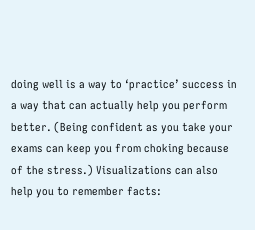doing well is a way to ‘practice’ success in a way that can actually help you perform better. (Being confident as you take your exams can keep you from choking because of the stress.) Visualizations can also help you to remember facts: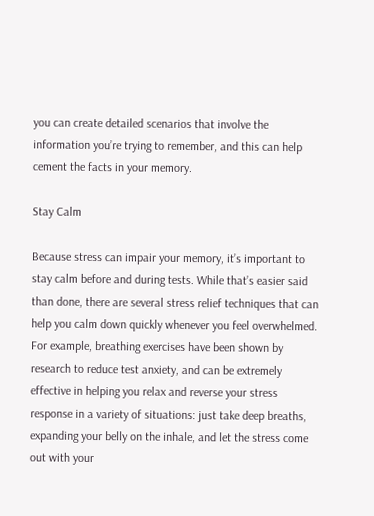you can create detailed scenarios that involve the information you’re trying to remember, and this can help cement the facts in your memory.

Stay Calm

Because stress can impair your memory, it’s important to stay calm before and during tests. While that’s easier said than done, there are several stress relief techniques that can help you calm down quickly whenever you feel overwhelmed. For example, breathing exercises have been shown by research to reduce test anxiety, and can be extremely effective in helping you relax and reverse your stress response in a variety of situations: just take deep breaths, expanding your belly on the inhale, and let the stress come out with your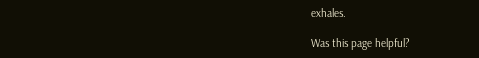exhales.

Was this page helpful?